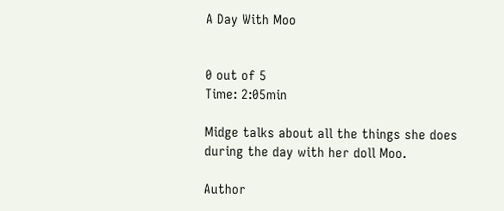A Day With Moo


0 out of 5
Time: 2:05min

Midge talks about all the things she does during the day with her doll Moo.

Author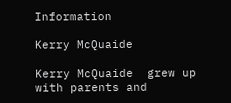Information

Kerry McQuaide

Kerry McQuaide  grew up with parents and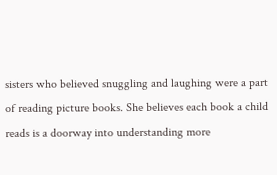sisters who believed snuggling and laughing were a part of reading picture books. She believes each book a child reads is a doorway into understanding more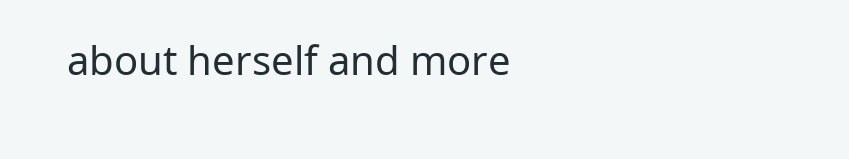about herself and more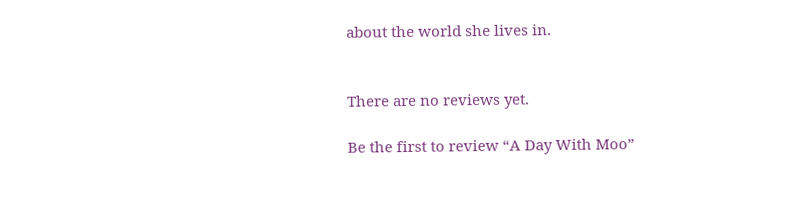about the world she lives in.


There are no reviews yet.

Be the first to review “A Day With Moo”